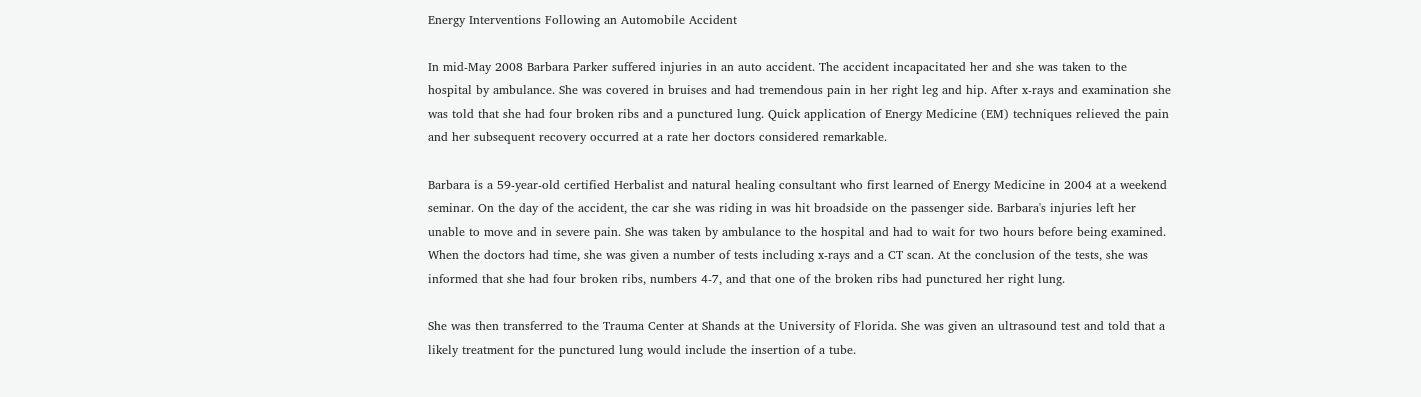Energy Interventions Following an Automobile Accident

In mid-May 2008 Barbara Parker suffered injuries in an auto accident. The accident incapacitated her and she was taken to the hospital by ambulance. She was covered in bruises and had tremendous pain in her right leg and hip. After x-rays and examination she was told that she had four broken ribs and a punctured lung. Quick application of Energy Medicine (EM) techniques relieved the pain and her subsequent recovery occurred at a rate her doctors considered remarkable.

Barbara is a 59-year-old certified Herbalist and natural healing consultant who first learned of Energy Medicine in 2004 at a weekend seminar. On the day of the accident, the car she was riding in was hit broadside on the passenger side. Barbara's injuries left her unable to move and in severe pain. She was taken by ambulance to the hospital and had to wait for two hours before being examined. When the doctors had time, she was given a number of tests including x-rays and a CT scan. At the conclusion of the tests, she was informed that she had four broken ribs, numbers 4-7, and that one of the broken ribs had punctured her right lung.

She was then transferred to the Trauma Center at Shands at the University of Florida. She was given an ultrasound test and told that a likely treatment for the punctured lung would include the insertion of a tube.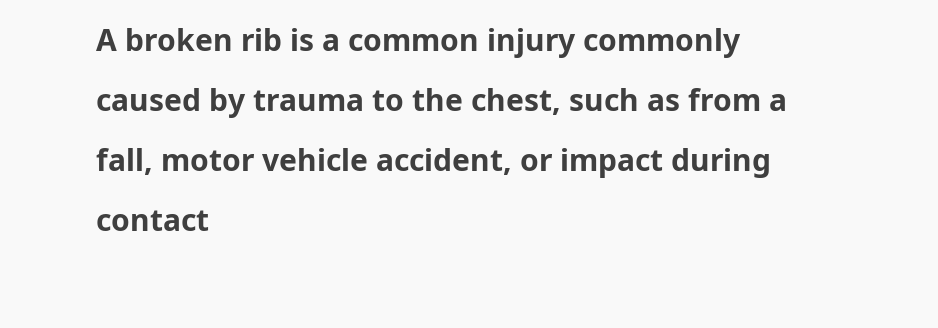A broken rib is a common injury commonly caused by trauma to the chest, such as from a fall, motor vehicle accident, or impact during contact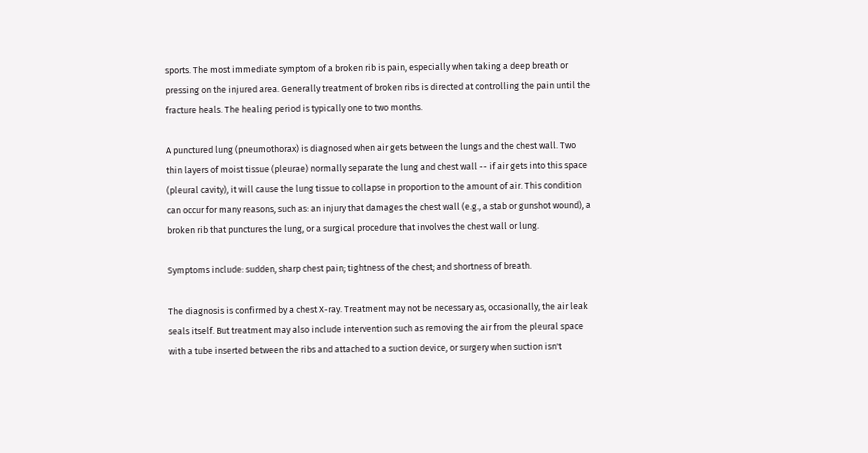sports. The most immediate symptom of a broken rib is pain, especially when taking a deep breath or pressing on the injured area. Generally treatment of broken ribs is directed at controlling the pain until the fracture heals. The healing period is typically one to two months.

A punctured lung (pneumothorax) is diagnosed when air gets between the lungs and the chest wall. Two thin layers of moist tissue (pleurae) normally separate the lung and chest wall -- if air gets into this space (pleural cavity), it will cause the lung tissue to collapse in proportion to the amount of air. This condition can occur for many reasons, such as: an injury that damages the chest wall (e.g., a stab or gunshot wound), a broken rib that punctures the lung, or a surgical procedure that involves the chest wall or lung.

Symptoms include: sudden, sharp chest pain; tightness of the chest; and shortness of breath.

The diagnosis is confirmed by a chest X-ray. Treatment may not be necessary as, occasionally, the air leak seals itself. But treatment may also include intervention such as removing the air from the pleural space with a tube inserted between the ribs and attached to a suction device, or surgery when suction isn't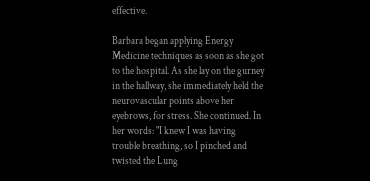effective.

Barbara began applying Energy Medicine techniques as soon as she got to the hospital. As she lay on the gurney in the hallway, she immediately held the neurovascular points above her eyebrows, for stress. She continued. In her words: "I knew I was having trouble breathing, so I pinched and twisted the Lung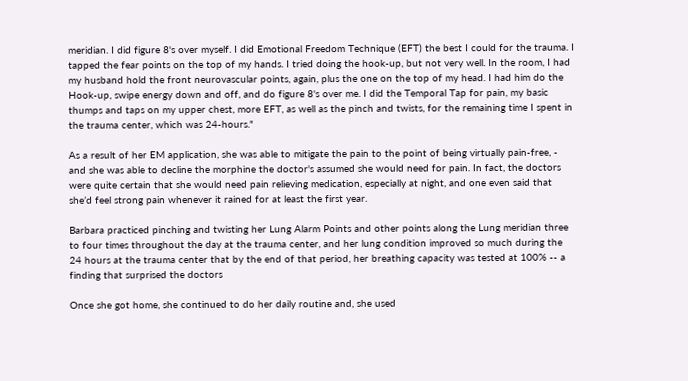meridian. I did figure 8's over myself. I did Emotional Freedom Technique (EFT) the best I could for the trauma. I tapped the fear points on the top of my hands. I tried doing the hook-up, but not very well. In the room, I had my husband hold the front neurovascular points, again, plus the one on the top of my head. I had him do the Hook-up, swipe energy down and off, and do figure 8's over me. I did the Temporal Tap for pain, my basic thumps and taps on my upper chest, more EFT, as well as the pinch and twists, for the remaining time I spent in the trauma center, which was 24-hours."

As a result of her EM application, she was able to mitigate the pain to the point of being virtually pain-free, - and she was able to decline the morphine the doctor's assumed she would need for pain. In fact, the doctors were quite certain that she would need pain relieving medication, especially at night, and one even said that she’d feel strong pain whenever it rained for at least the first year.

Barbara practiced pinching and twisting her Lung Alarm Points and other points along the Lung meridian three to four times throughout the day at the trauma center, and her lung condition improved so much during the 24 hours at the trauma center that by the end of that period, her breathing capacity was tested at 100% -- a finding that surprised the doctors

Once she got home, she continued to do her daily routine and, she used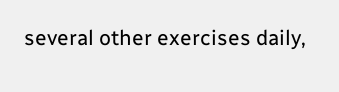several other exercises daily,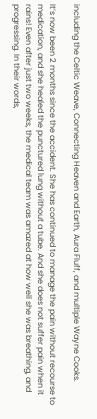including the Celtic Weave, Connecting Heaven and Earth, Aura Fluff, and multiple Wayne Cooks.

It’s now been 2 months since the accident. She has continued to manage the pain without recourse to medication, and she healed the punctured lung without a tube. And she does not suffer pain when it rains! Even after just two weeks, the medical team was amazed at how well she was breathing, and progressing. In their words,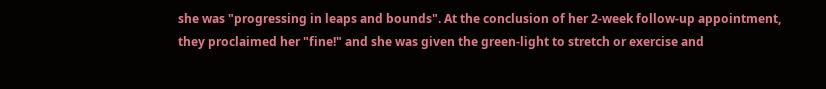she was "progressing in leaps and bounds". At the conclusion of her 2-week follow-up appointment, they proclaimed her "fine!" and she was given the green-light to stretch or exercise and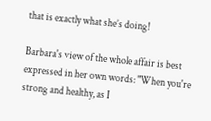that is exactly what she’s doing!

Barbara's view of the whole affair is best expressed in her own words: "When you're strong and healthy, as I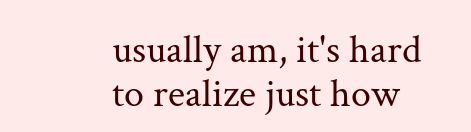usually am, it's hard to realize just how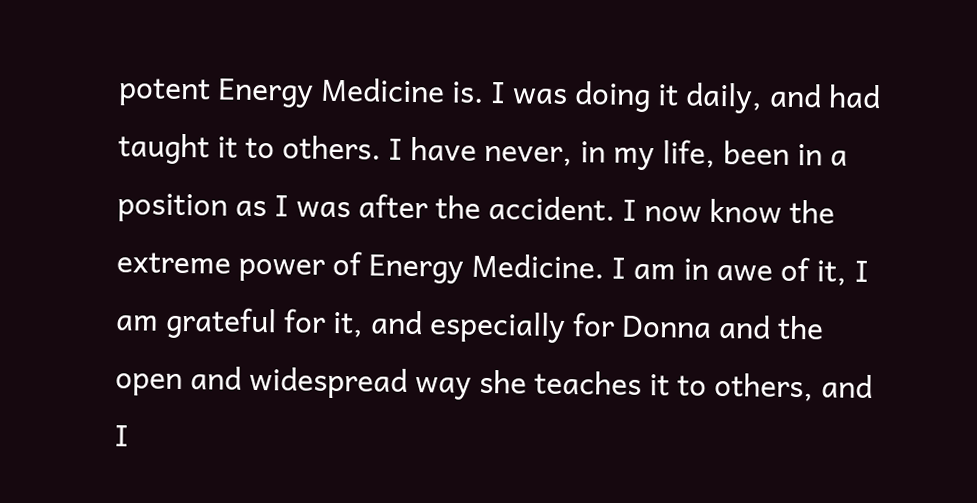potent Energy Medicine is. I was doing it daily, and had taught it to others. I have never, in my life, been in a position as I was after the accident. I now know the extreme power of Energy Medicine. I am in awe of it, I am grateful for it, and especially for Donna and the open and widespread way she teaches it to others, and I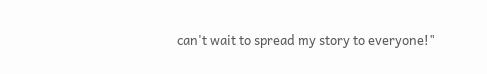can't wait to spread my story to everyone!"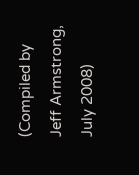(Compiled by Jeff Armstrong, July 2008)